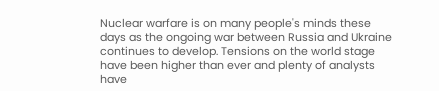Nuclear warfare is on many people's minds these days as the ongoing war between Russia and Ukraine continues to develop. Tensions on the world stage have been higher than ever and plenty of analysts have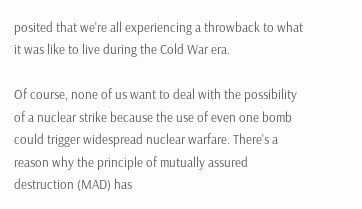posited that we're all experiencing a throwback to what it was like to live during the Cold War era.

Of course, none of us want to deal with the possibility of a nuclear strike because the use of even one bomb could trigger widespread nuclear warfare. There's a reason why the principle of mutually assured destruction (MAD) has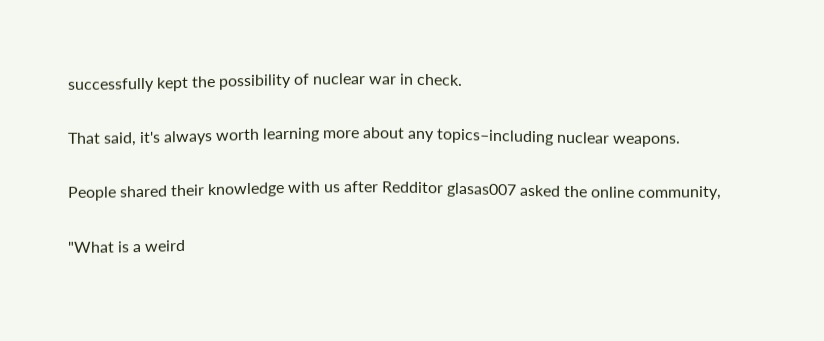successfully kept the possibility of nuclear war in check.

That said, it's always worth learning more about any topics–including nuclear weapons.

People shared their knowledge with us after Redditor glasas007 asked the online community,

"What is a weird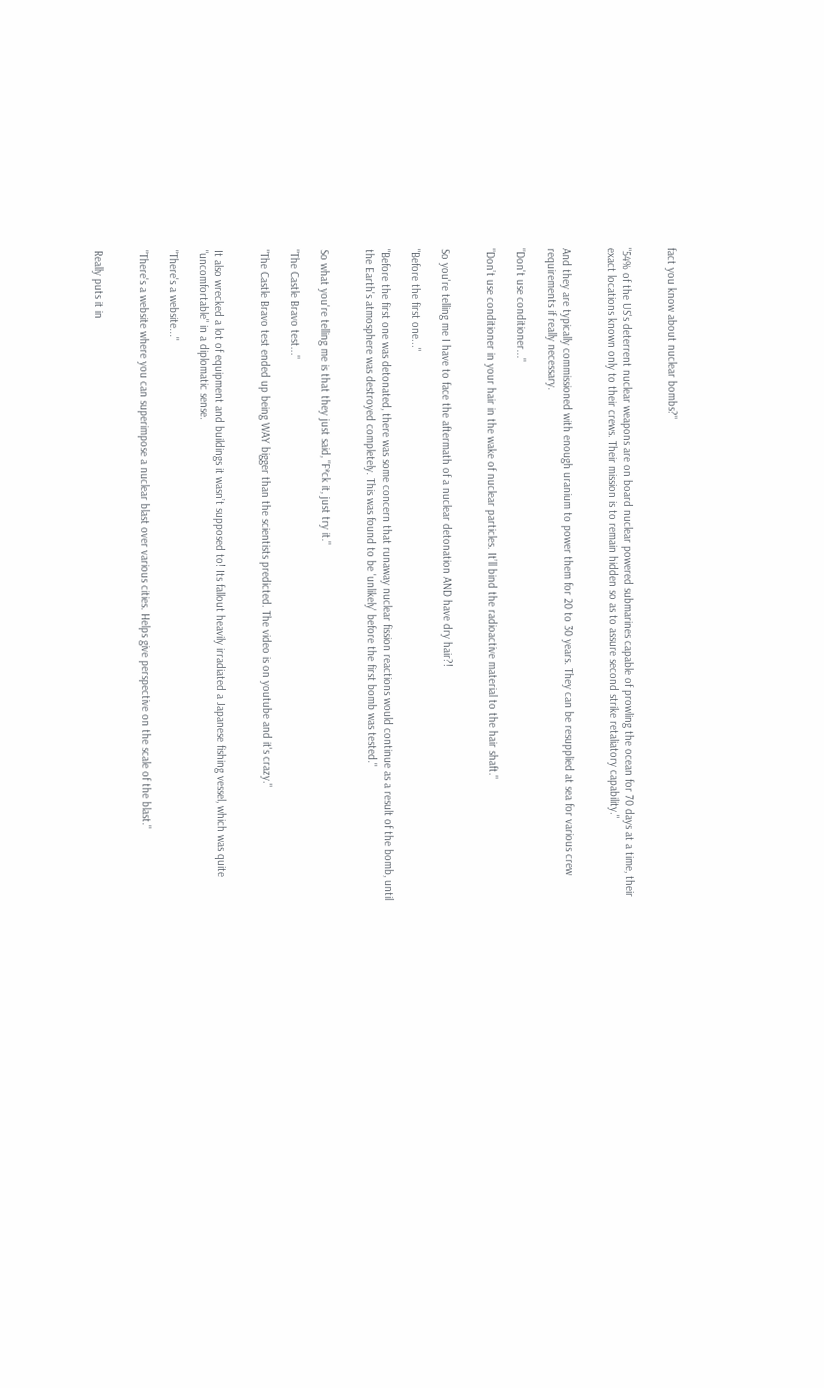fact you know about nuclear bombs?"


"54% of the US's deterrent nuclear weapons are on board nuclear powered submarines capable of prowling the ocean for 70 days at a time, their exact locations known only to their crews. Their mission is to remain hidden so as to assure second strike retaliatory capability."


And they are typically commissioned with enough uranium to power them for 20 to 30 years. They can be resupplied at sea for various crew requirements if really necessary.

"Don't use conditioner..."

"Don’t use conditioner in your hair in the wake of nuclear particles. It’ll bind the radioactive material to the hair shaft."


So you're telling me I have to face the aftermath of a nuclear detonation AND have dry hair?!

"Before the first one..."

"Before the first one was detonated, there was some concern that runaway nuclear fission reactions would continue as a result of the bomb, until the Earth's atmosphere was destroyed completely. This was found to be 'unlikely' before the first bomb was tested."


So what you're telling me is that they just said, "F*ck it, just try it."

"The Castle Bravo test..."

"The Castle Bravo test ended up being WAY bigger than the scientists predicted. The video is on youtube and it's crazy."


It also wrecked a lot of equipment and buildings it wasn’t supposed to! Its fallout heavily irradiated a Japanese fishing vessel, which was quite "uncomfortable" in a diplomatic sense.

"There's a website..."

"There's a website where you can superimpose a nuclear blast over various cities. Helps give perspective on the scale of the blast."


Really puts it in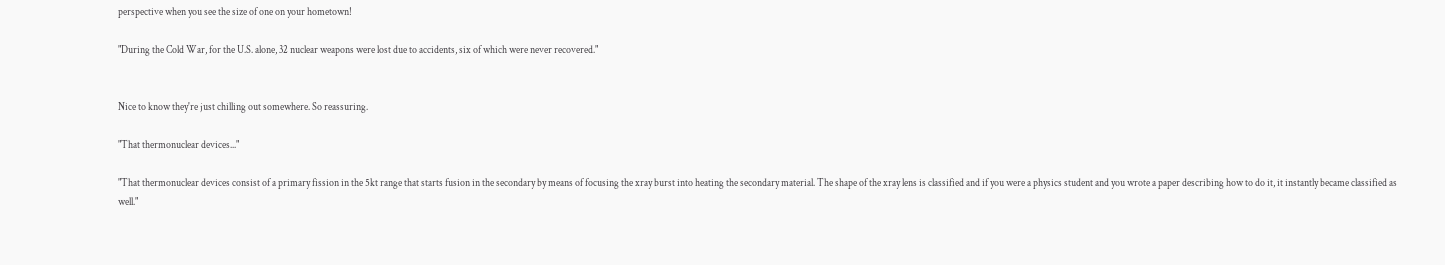perspective when you see the size of one on your hometown!

"During the Cold War, for the U.S. alone, 32 nuclear weapons were lost due to accidents, six of which were never recovered."


Nice to know they're just chilling out somewhere. So reassuring.

"That thermonuclear devices..."

"That thermonuclear devices consist of a primary fission in the 5kt range that starts fusion in the secondary by means of focusing the xray burst into heating the secondary material. The shape of the xray lens is classified and if you were a physics student and you wrote a paper describing how to do it, it instantly became classified as well."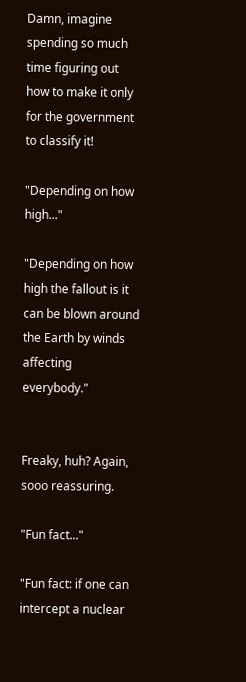Damn, imagine spending so much time figuring out how to make it only for the government to classify it!

"Depending on how high..."

"Depending on how high the fallout is it can be blown around the Earth by winds affecting everybody."


Freaky, huh? Again, sooo reassuring.

"Fun fact..."

"Fun fact: if one can intercept a nuclear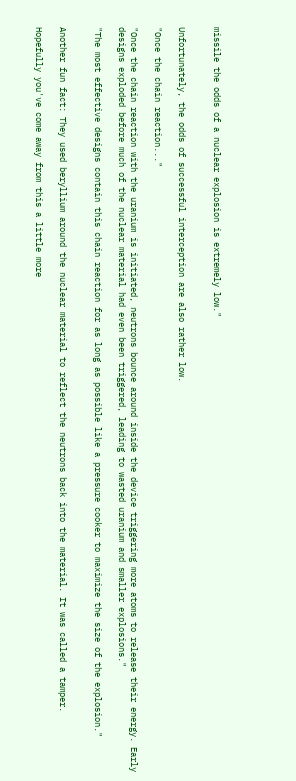missile the odds of a nuclear explosion is extremely low."


Unfortunately, the odds of successful interception are also rather low.

"Once the chain reaction..."

"Once the chain reaction with the uranium is initiated, neutrons bounce around inside the device triggering more atoms to release their energy. Early designs exploded before much of the nuclear material had even been triggered, leading to wasted uranium and smaller explosions."

"The most effective designs contain this chain reaction for as long as possible like a pressure cooker to maximize the size of the explosion."


Another fun fact: They used beryllium around the nuclear material to reflect the neutrons back into the material. It was called a tamper.

Hopefully you've come away from this a little more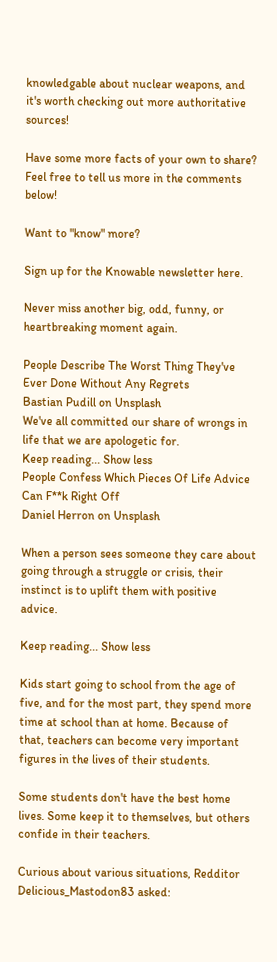knowledgable about nuclear weapons, and it's worth checking out more authoritative sources!

Have some more facts of your own to share? Feel free to tell us more in the comments below!

Want to "know" more?

Sign up for the Knowable newsletter here.

Never miss another big, odd, funny, or heartbreaking moment again.

People Describe The Worst Thing They've Ever Done Without Any Regrets
Bastian Pudill on Unsplash
We've all committed our share of wrongs in life that we are apologetic for.
Keep reading... Show less
People Confess Which Pieces Of Life Advice Can F**k Right Off
Daniel Herron on Unsplash

When a person sees someone they care about going through a struggle or crisis, their instinct is to uplift them with positive advice.

Keep reading... Show less

Kids start going to school from the age of five, and for the most part, they spend more time at school than at home. Because of that, teachers can become very important figures in the lives of their students.

Some students don't have the best home lives. Some keep it to themselves, but others confide in their teachers.

Curious about various situations, Redditor Delicious_Mastodon83 asked: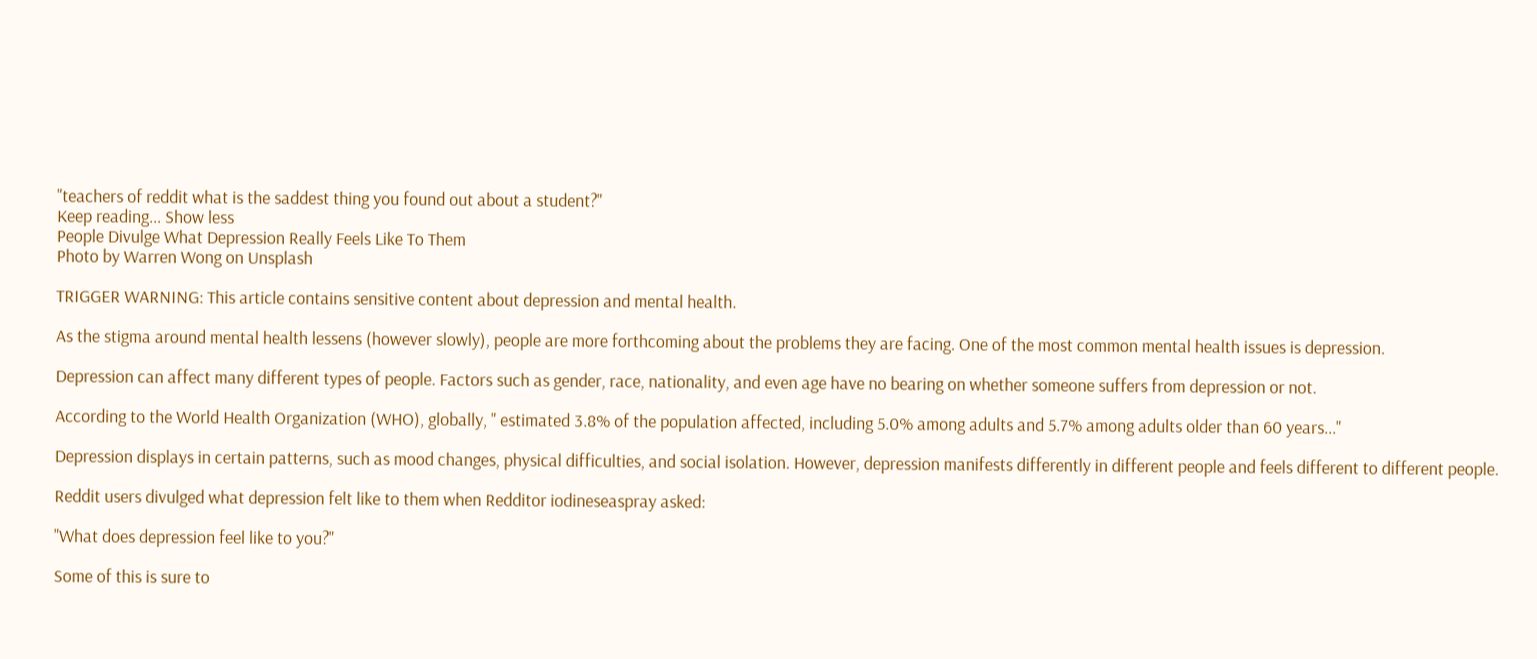"teachers of reddit what is the saddest thing you found out about a student?"
Keep reading... Show less
People Divulge What Depression Really Feels Like To Them
Photo by Warren Wong on Unsplash

TRIGGER WARNING: This article contains sensitive content about depression and mental health.

As the stigma around mental health lessens (however slowly), people are more forthcoming about the problems they are facing. One of the most common mental health issues is depression.

Depression can affect many different types of people. Factors such as gender, race, nationality, and even age have no bearing on whether someone suffers from depression or not.

According to the World Health Organization (WHO), globally, " estimated 3.8% of the population affected, including 5.0% among adults and 5.7% among adults older than 60 years..."

Depression displays in certain patterns, such as mood changes, physical difficulties, and social isolation. However, depression manifests differently in different people and feels different to different people.

Reddit users divulged what depression felt like to them when Redditor iodineseaspray asked:

"What does depression feel like to you?"

Some of this is sure to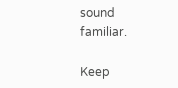sound familiar.

Keep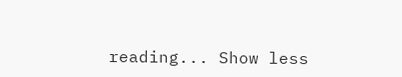reading... Show less